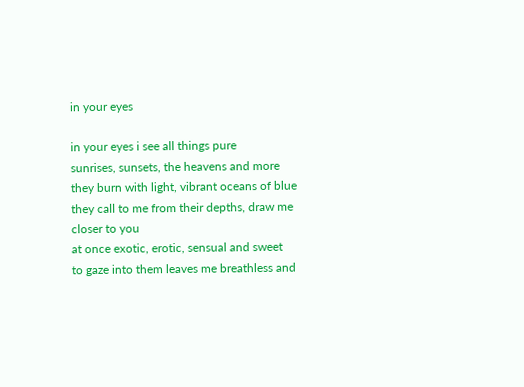in your eyes

in your eyes i see all things pure
sunrises, sunsets, the heavens and more
they burn with light, vibrant oceans of blue
they call to me from their depths, draw me closer to you
at once exotic, erotic, sensual and sweet
to gaze into them leaves me breathless and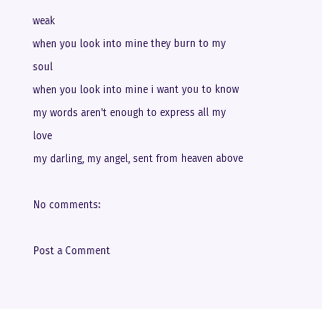weak
when you look into mine they burn to my soul
when you look into mine i want you to know
my words aren't enough to express all my love
my darling, my angel, sent from heaven above

No comments:

Post a Comment